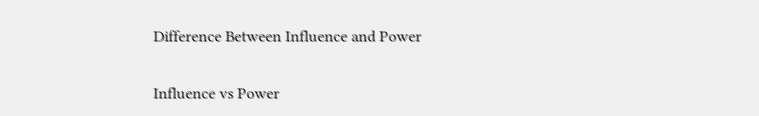Difference Between Influence and Power

Influence vs Power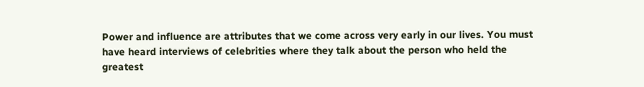Power and influence are attributes that we come across very early in our lives. You must have heard interviews of celebrities where they talk about the person who held the greatest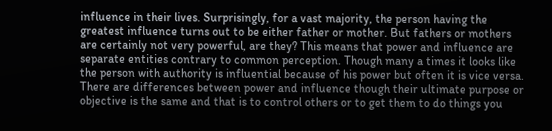influence in their lives. Surprisingly, for a vast majority, the person having the greatest influence turns out to be either father or mother. But fathers or mothers are certainly not very powerful, are they? This means that power and influence are separate entities contrary to common perception. Though many a times it looks like the person with authority is influential because of his power but often it is vice versa. There are differences between power and influence though their ultimate purpose or objective is the same and that is to control others or to get them to do things you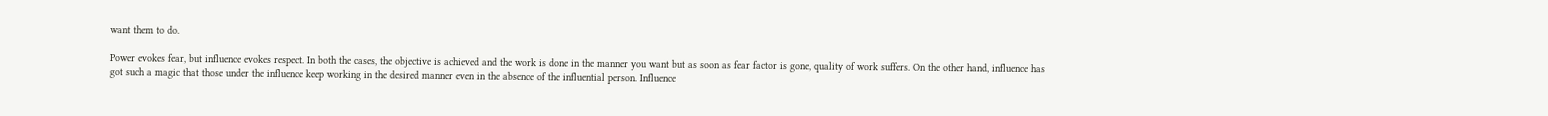want them to do.

Power evokes fear, but influence evokes respect. In both the cases, the objective is achieved and the work is done in the manner you want but as soon as fear factor is gone, quality of work suffers. On the other hand, influence has got such a magic that those under the influence keep working in the desired manner even in the absence of the influential person. Influence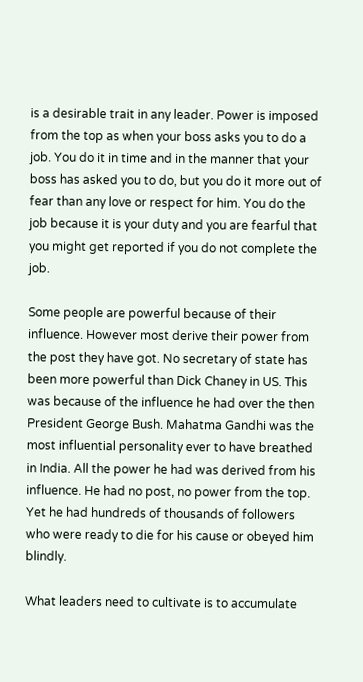is a desirable trait in any leader. Power is imposed from the top as when your boss asks you to do a job. You do it in time and in the manner that your boss has asked you to do, but you do it more out of fear than any love or respect for him. You do the job because it is your duty and you are fearful that you might get reported if you do not complete the job.

Some people are powerful because of their influence. However most derive their power from the post they have got. No secretary of state has been more powerful than Dick Chaney in US. This was because of the influence he had over the then President George Bush. Mahatma Gandhi was the most influential personality ever to have breathed in India. All the power he had was derived from his influence. He had no post, no power from the top. Yet he had hundreds of thousands of followers who were ready to die for his cause or obeyed him blindly.

What leaders need to cultivate is to accumulate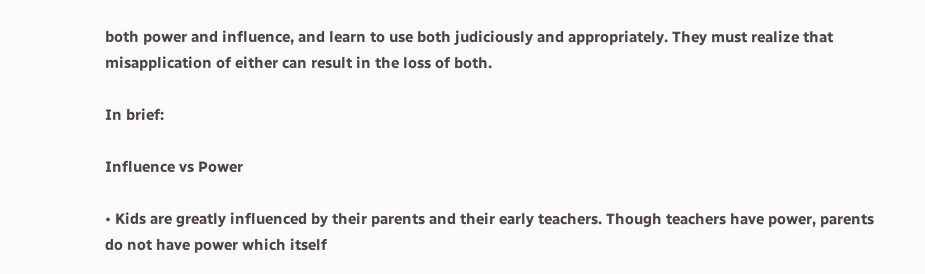both power and influence, and learn to use both judiciously and appropriately. They must realize that misapplication of either can result in the loss of both.

In brief:

Influence vs Power

• Kids are greatly influenced by their parents and their early teachers. Though teachers have power, parents do not have power which itself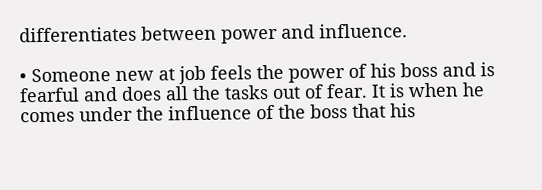differentiates between power and influence.

• Someone new at job feels the power of his boss and is fearful and does all the tasks out of fear. It is when he comes under the influence of the boss that his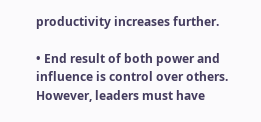productivity increases further.

• End result of both power and influence is control over others. However, leaders must have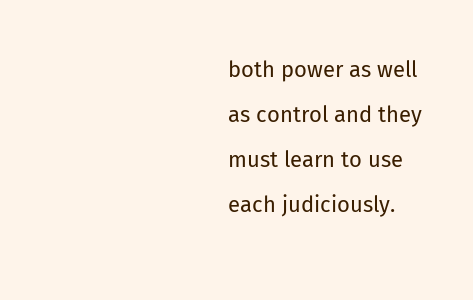both power as well as control and they must learn to use each judiciously.